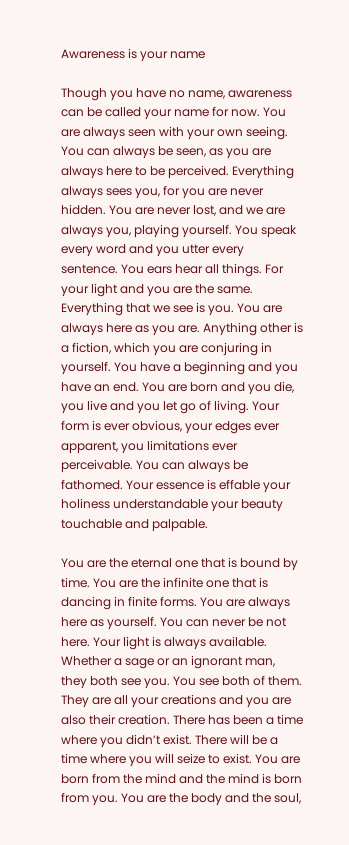Awareness is your name

Though you have no name, awareness can be called your name for now. You are always seen with your own seeing. You can always be seen, as you are always here to be perceived. Everything always sees you, for you are never hidden. You are never lost, and we are always you, playing yourself. You speak every word and you utter every sentence. You ears hear all things. For your light and you are the same. Everything that we see is you. You are always here as you are. Anything other is a fiction, which you are conjuring in yourself. You have a beginning and you have an end. You are born and you die, you live and you let go of living. Your form is ever obvious, your edges ever apparent, you limitations ever perceivable. You can always be fathomed. Your essence is effable your holiness understandable your beauty touchable and palpable.

You are the eternal one that is bound by time. You are the infinite one that is dancing in finite forms. You are always here as yourself. You can never be not here. Your light is always available. Whether a sage or an ignorant man, they both see you. You see both of them. They are all your creations and you are also their creation. There has been a time where you didn’t exist. There will be a time where you will seize to exist. You are born from the mind and the mind is born from you. You are the body and the soul,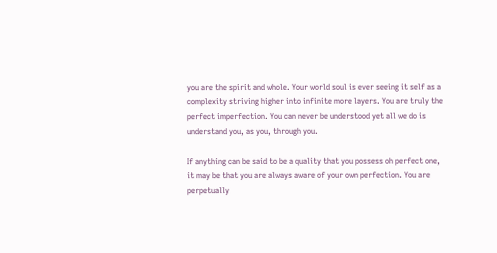you are the spirit and whole. Your world soul is ever seeing it self as a complexity striving higher into infinite more layers. You are truly the perfect imperfection. You can never be understood yet all we do is understand you, as you, through you.

If anything can be said to be a quality that you possess oh perfect one, it may be that you are always aware of your own perfection. You are perpetually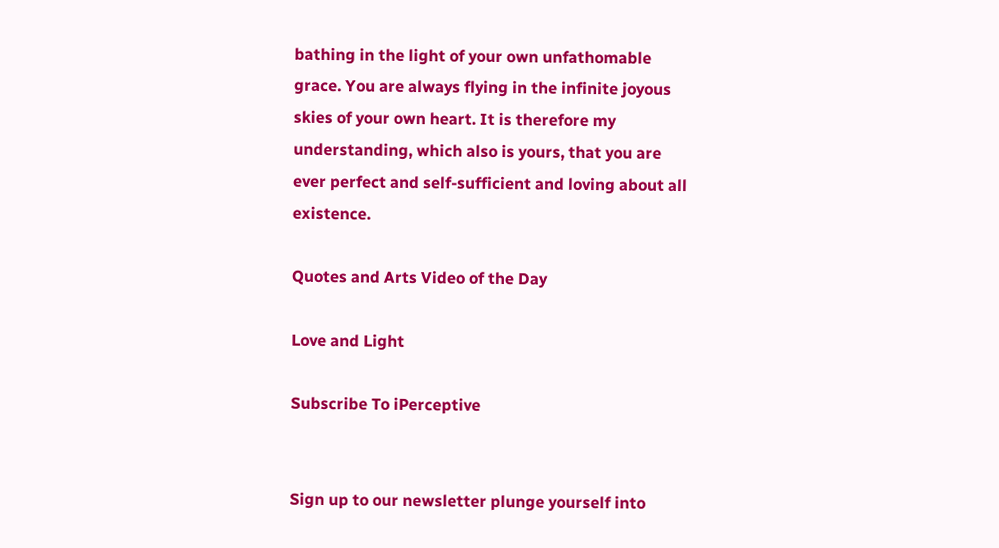bathing in the light of your own unfathomable grace. You are always flying in the infinite joyous skies of your own heart. It is therefore my understanding, which also is yours, that you are ever perfect and self-sufficient and loving about all existence.

Quotes and Arts Video of the Day

Love and Light

Subscribe To iPerceptive


Sign up to our newsletter plunge yourself into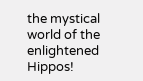the mystical world of the enlightened Hippos!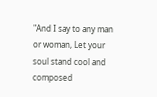"And I say to any man or woman, Let your soul stand cool and composed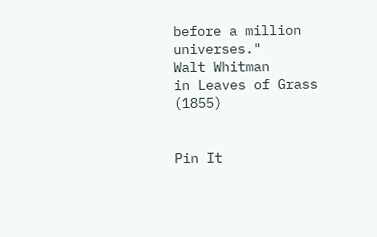before a million universes."
Walt Whitman
in Leaves of Grass (1855)


Pin It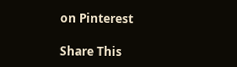on Pinterest

Share This